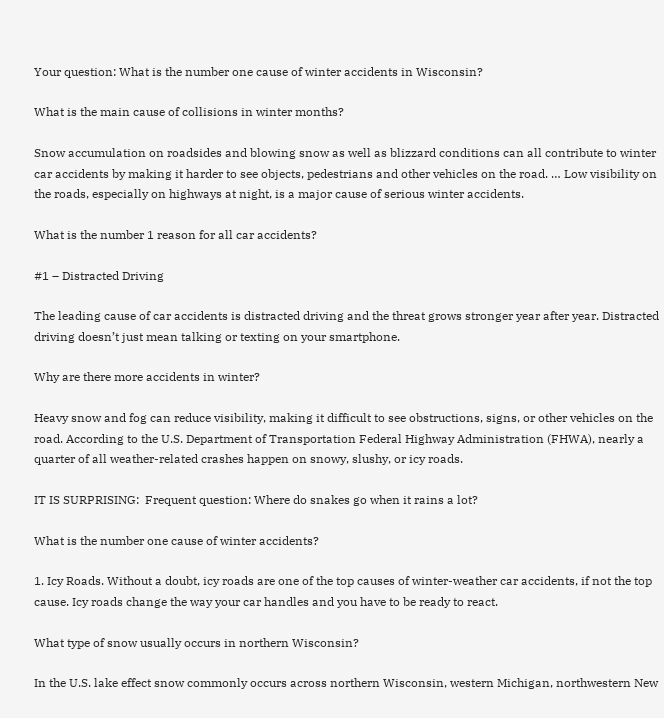Your question: What is the number one cause of winter accidents in Wisconsin?

What is the main cause of collisions in winter months?

Snow accumulation on roadsides and blowing snow as well as blizzard conditions can all contribute to winter car accidents by making it harder to see objects, pedestrians and other vehicles on the road. … Low visibility on the roads, especially on highways at night, is a major cause of serious winter accidents.

What is the number 1 reason for all car accidents?

#1 – Distracted Driving

The leading cause of car accidents is distracted driving and the threat grows stronger year after year. Distracted driving doesn’t just mean talking or texting on your smartphone.

Why are there more accidents in winter?

Heavy snow and fog can reduce visibility, making it difficult to see obstructions, signs, or other vehicles on the road. According to the U.S. Department of Transportation Federal Highway Administration (FHWA), nearly a quarter of all weather-related crashes happen on snowy, slushy, or icy roads.

IT IS SURPRISING:  Frequent question: Where do snakes go when it rains a lot?

What is the number one cause of winter accidents?

1. Icy Roads. Without a doubt, icy roads are one of the top causes of winter-weather car accidents, if not the top cause. Icy roads change the way your car handles and you have to be ready to react.

What type of snow usually occurs in northern Wisconsin?

In the U.S. lake effect snow commonly occurs across northern Wisconsin, western Michigan, northwestern New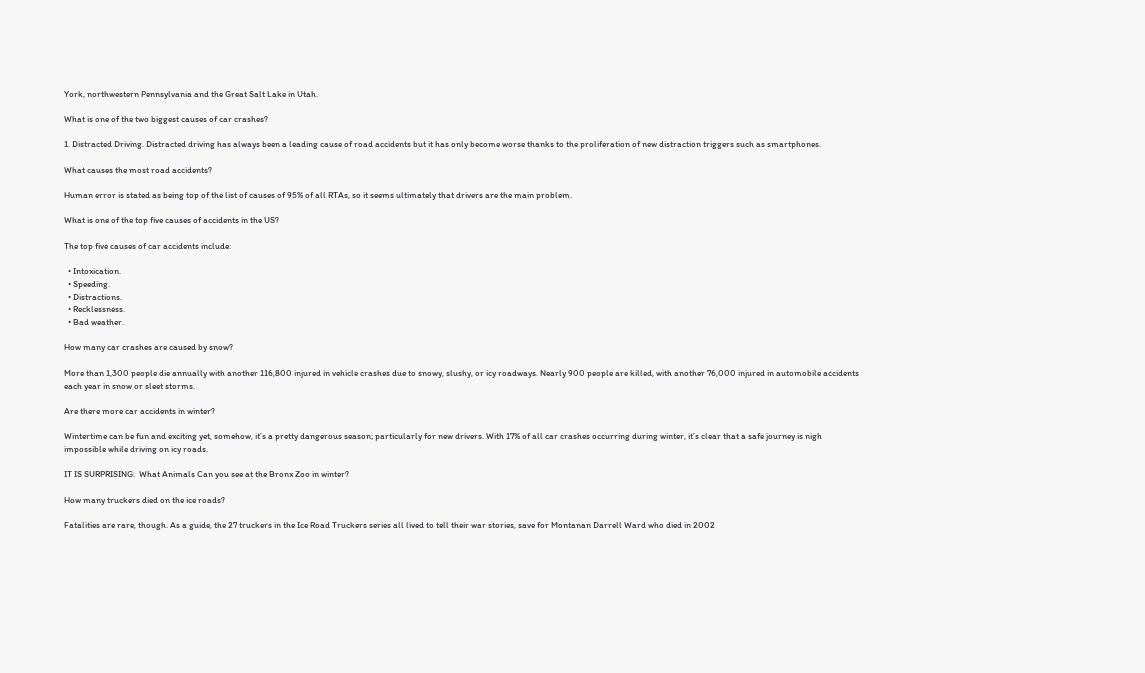York, northwestern Pennsylvania and the Great Salt Lake in Utah.

What is one of the two biggest causes of car crashes?

1. Distracted Driving. Distracted driving has always been a leading cause of road accidents but it has only become worse thanks to the proliferation of new distraction triggers such as smartphones.

What causes the most road accidents?

Human error is stated as being top of the list of causes of 95% of all RTAs, so it seems ultimately that drivers are the main problem.

What is one of the top five causes of accidents in the US?

The top five causes of car accidents include:

  • Intoxication.
  • Speeding.
  • Distractions.
  • Recklessness.
  • Bad weather.

How many car crashes are caused by snow?

More than 1,300 people die annually with another 116,800 injured in vehicle crashes due to snowy, slushy, or icy roadways. Nearly 900 people are killed, with another 76,000 injured in automobile accidents each year in snow or sleet storms.

Are there more car accidents in winter?

Wintertime can be fun and exciting yet, somehow, it’s a pretty dangerous season; particularly for new drivers. With 17% of all car crashes occurring during winter, it’s clear that a safe journey is nigh impossible while driving on icy roads.

IT IS SURPRISING:  What Animals Can you see at the Bronx Zoo in winter?

How many truckers died on the ice roads?

Fatalities are rare, though. As a guide, the 27 truckers in the Ice Road Truckers series all lived to tell their war stories, save for Montanan Darrell Ward who died in 2002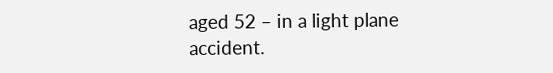aged 52 – in a light plane accident.